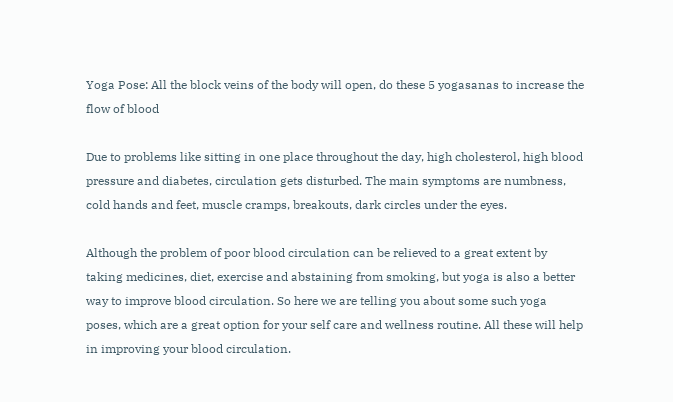Yoga Pose: All the block veins of the body will open, do these 5 yogasanas to increase the flow of blood

Due to problems like sitting in one place throughout the day, high cholesterol, high blood pressure and diabetes, circulation gets disturbed. The main symptoms are numbness, cold hands and feet, muscle cramps, breakouts, dark circles under the eyes.

Although the problem of poor blood circulation can be relieved to a great extent by taking medicines, diet, exercise and abstaining from smoking, but yoga is also a better way to improve blood circulation. So here we are telling you about some such yoga poses, which are a great option for your self care and wellness routine. All these will help in improving your blood circulation.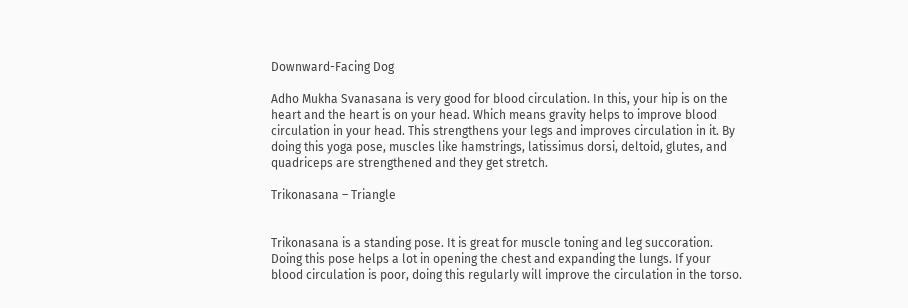Downward-Facing Dog

Adho Mukha Svanasana is very good for blood circulation. In this, your hip is on the heart and the heart is on your head. Which means gravity helps to improve blood circulation in your head. This strengthens your legs and improves circulation in it. By doing this yoga pose, muscles like hamstrings, latissimus dorsi, deltoid, glutes, and quadriceps are strengthened and they get stretch.

Trikonasana – Triangle


Trikonasana is a standing pose. It is great for muscle toning and leg succoration. Doing this pose helps a lot in opening the chest and expanding the lungs. If your blood circulation is poor, doing this regularly will improve the circulation in the torso.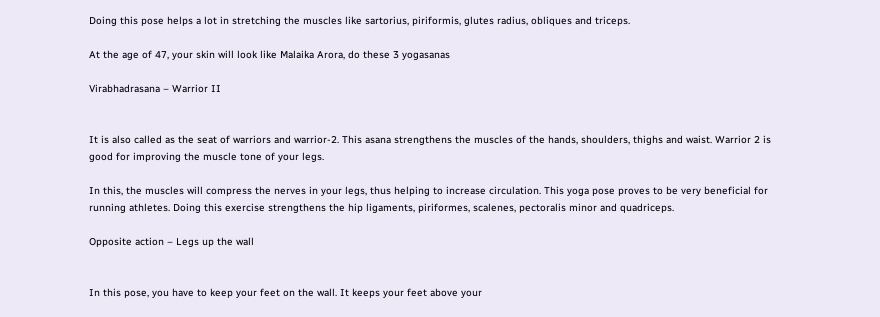Doing this pose helps a lot in stretching the muscles like sartorius, piriformis, glutes radius, obliques and triceps.

At the age of 47, your skin will look like Malaika Arora, do these 3 yogasanas

Virabhadrasana – Warrior II


It is also called as the seat of warriors and warrior-2. This asana strengthens the muscles of the hands, shoulders, thighs and waist. Warrior 2 is good for improving the muscle tone of your legs.

In this, the muscles will compress the nerves in your legs, thus helping to increase circulation. This yoga pose proves to be very beneficial for running athletes. Doing this exercise strengthens the hip ligaments, piriformes, scalenes, pectoralis minor and quadriceps.

Opposite action – Legs up the wall


In this pose, you have to keep your feet on the wall. It keeps your feet above your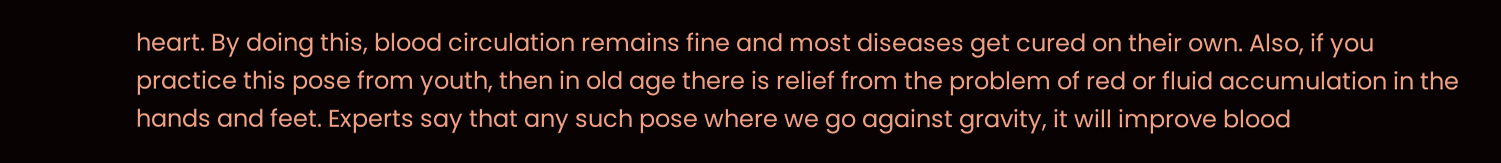heart. By doing this, blood circulation remains fine and most diseases get cured on their own. Also, if you practice this pose from youth, then in old age there is relief from the problem of red or fluid accumulation in the hands and feet. Experts say that any such pose where we go against gravity, it will improve blood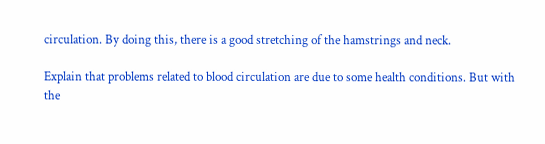circulation. By doing this, there is a good stretching of the hamstrings and neck.

Explain that problems related to blood circulation are due to some health conditions. But with the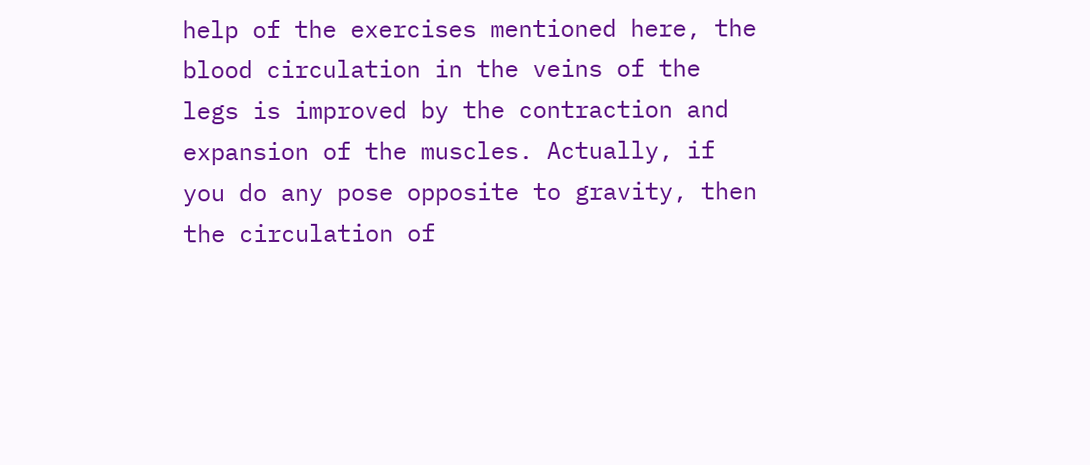help of the exercises mentioned here, the blood circulation in the veins of the legs is improved by the contraction and expansion of the muscles. Actually, if you do any pose opposite to gravity, then the circulation of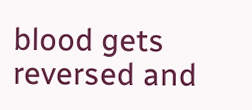blood gets reversed and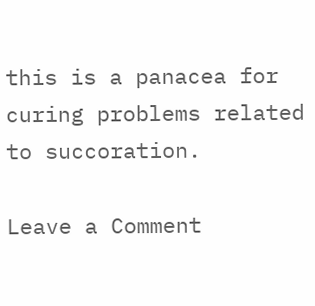this is a panacea for curing problems related to succoration.

Leave a Comment